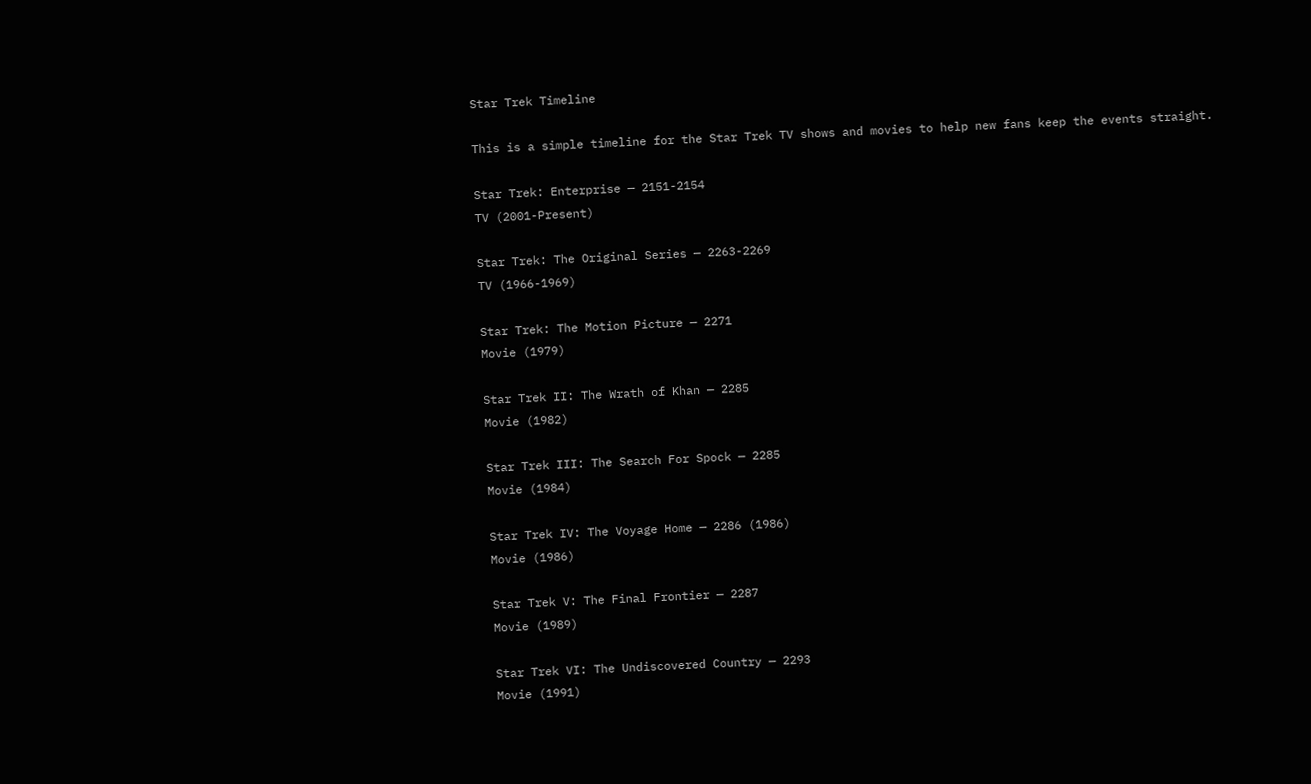Star Trek Timeline

This is a simple timeline for the Star Trek TV shows and movies to help new fans keep the events straight.

Star Trek: Enterprise — 2151-2154
TV (2001-Present)

Star Trek: The Original Series — 2263-2269
TV (1966-1969)

Star Trek: The Motion Picture — 2271
Movie (1979)

Star Trek II: The Wrath of Khan — 2285
Movie (1982)

Star Trek III: The Search For Spock — 2285
Movie (1984)

Star Trek IV: The Voyage Home — 2286 (1986)
Movie (1986)

Star Trek V: The Final Frontier — 2287
Movie (1989)

Star Trek VI: The Undiscovered Country — 2293
Movie (1991)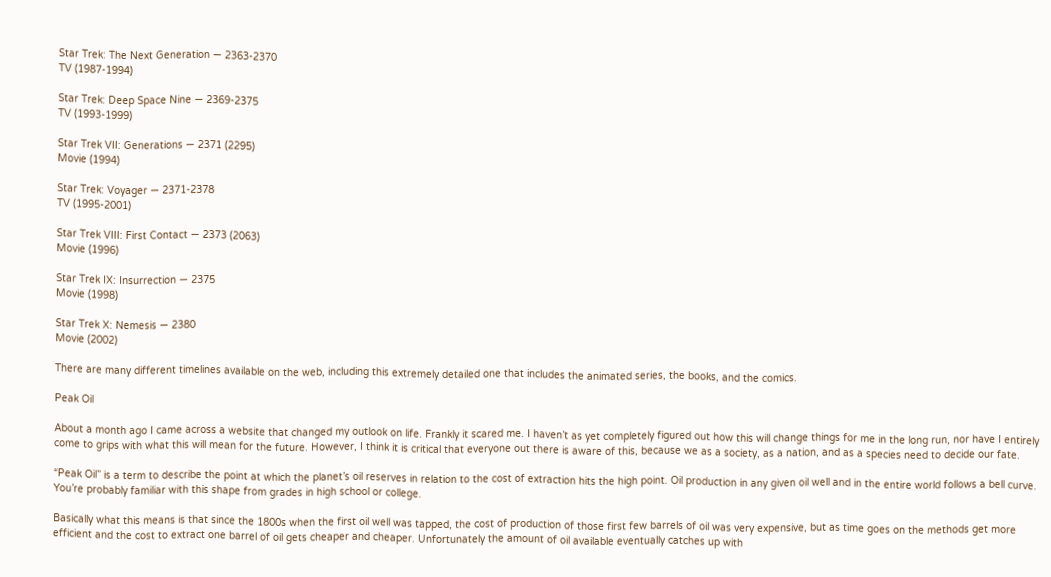Star Trek: The Next Generation — 2363-2370
TV (1987-1994)

Star Trek: Deep Space Nine — 2369-2375
TV (1993-1999)

Star Trek VII: Generations — 2371 (2295)
Movie (1994)

Star Trek: Voyager — 2371-2378
TV (1995-2001)

Star Trek VIII: First Contact — 2373 (2063)
Movie (1996)

Star Trek IX: Insurrection — 2375
Movie (1998)

Star Trek X: Nemesis — 2380
Movie (2002)

There are many different timelines available on the web, including this extremely detailed one that includes the animated series, the books, and the comics.

Peak Oil

About a month ago I came across a website that changed my outlook on life. Frankly it scared me. I haven’t as yet completely figured out how this will change things for me in the long run, nor have I entirely come to grips with what this will mean for the future. However, I think it is critical that everyone out there is aware of this, because we as a society, as a nation, and as a species need to decide our fate.

“Peak Oil” is a term to describe the point at which the planet’s oil reserves in relation to the cost of extraction hits the high point. Oil production in any given oil well and in the entire world follows a bell curve. You’re probably familiar with this shape from grades in high school or college.

Basically what this means is that since the 1800s when the first oil well was tapped, the cost of production of those first few barrels of oil was very expensive, but as time goes on the methods get more efficient and the cost to extract one barrel of oil gets cheaper and cheaper. Unfortunately the amount of oil available eventually catches up with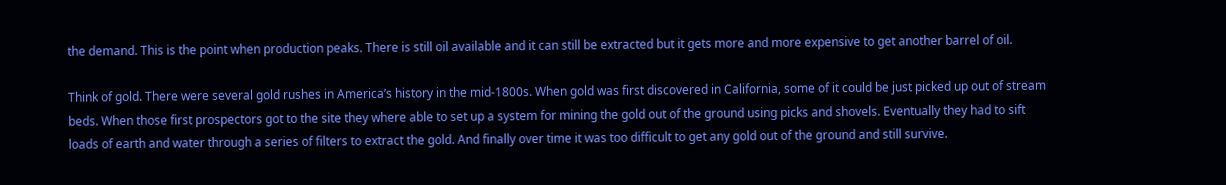the demand. This is the point when production peaks. There is still oil available and it can still be extracted but it gets more and more expensive to get another barrel of oil.

Think of gold. There were several gold rushes in America’s history in the mid-1800s. When gold was first discovered in California, some of it could be just picked up out of stream beds. When those first prospectors got to the site they where able to set up a system for mining the gold out of the ground using picks and shovels. Eventually they had to sift loads of earth and water through a series of filters to extract the gold. And finally over time it was too difficult to get any gold out of the ground and still survive.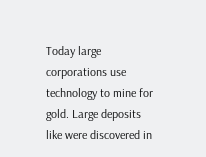Today large corporations use technology to mine for gold. Large deposits like were discovered in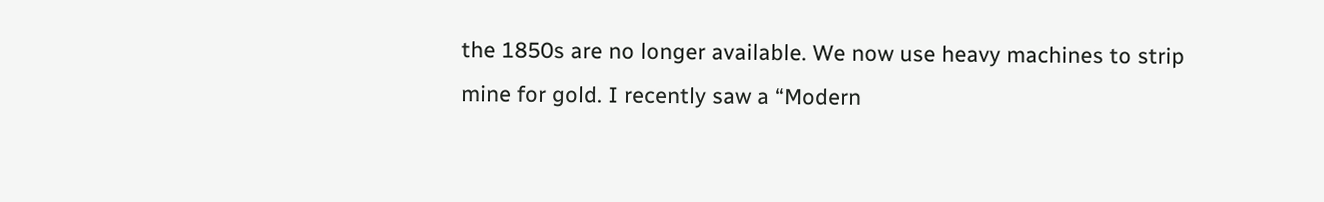the 1850s are no longer available. We now use heavy machines to strip mine for gold. I recently saw a “Modern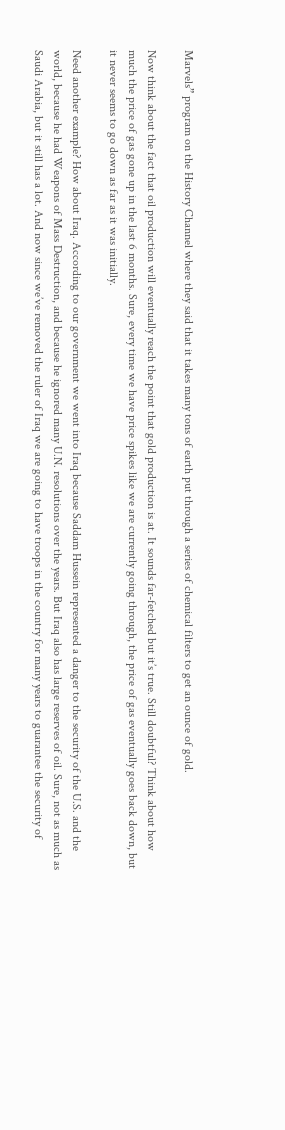Marvels” program on the History Channel where they said that it takes many tons of earth put through a series of chemical filters to get an ounce of gold.

Now think about the fact that oil production will eventually reach the point that gold production is at. It sounds far-fetched but it’s true. Still doubtful? Think about how much the price of gas gone up in the last 6 months. Sure, every time we have price spikes like we are currently going through, the price of gas eventually goes back down, but it never seems to go down as far as it was initially.

Need another example? How about Iraq. According to our government we went into Iraq because Saddam Hussein represented a danger to the security of the U.S. and the world, because he had Weapons of Mass Destruction, and because he ignored many U.N. resolutions over the years. But Iraq also has large reserves of oil. Sure, not as much as Saudi Arabia, but it still has a lot. And now since we’ve removed the ruler of Iraq we are going to have troops in the country for many years to guarantee the security of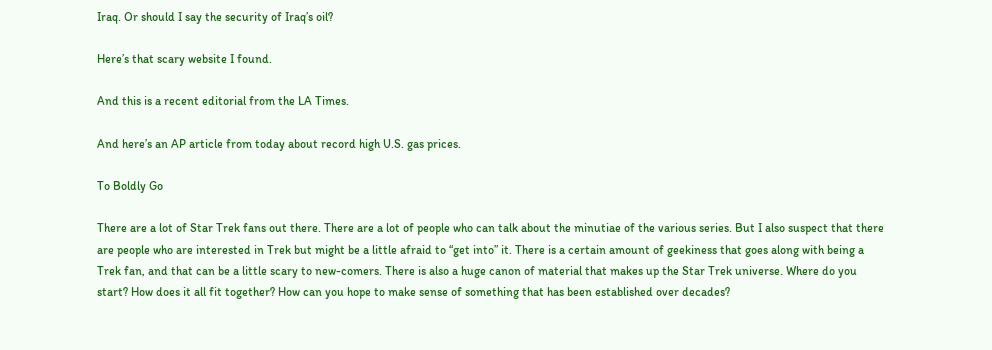Iraq. Or should I say the security of Iraq’s oil?

Here’s that scary website I found.

And this is a recent editorial from the LA Times.

And here’s an AP article from today about record high U.S. gas prices.

To Boldly Go

There are a lot of Star Trek fans out there. There are a lot of people who can talk about the minutiae of the various series. But I also suspect that there are people who are interested in Trek but might be a little afraid to “get into” it. There is a certain amount of geekiness that goes along with being a Trek fan, and that can be a little scary to new-comers. There is also a huge canon of material that makes up the Star Trek universe. Where do you start? How does it all fit together? How can you hope to make sense of something that has been established over decades?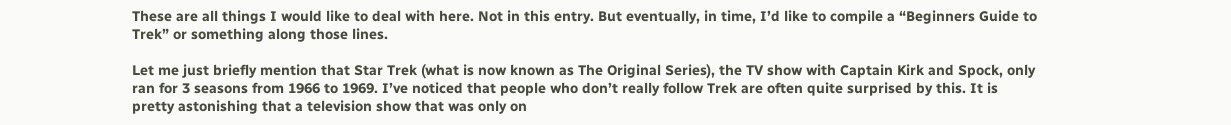These are all things I would like to deal with here. Not in this entry. But eventually, in time, I’d like to compile a “Beginners Guide to Trek” or something along those lines.

Let me just briefly mention that Star Trek (what is now known as The Original Series), the TV show with Captain Kirk and Spock, only ran for 3 seasons from 1966 to 1969. I’ve noticed that people who don’t really follow Trek are often quite surprised by this. It is pretty astonishing that a television show that was only on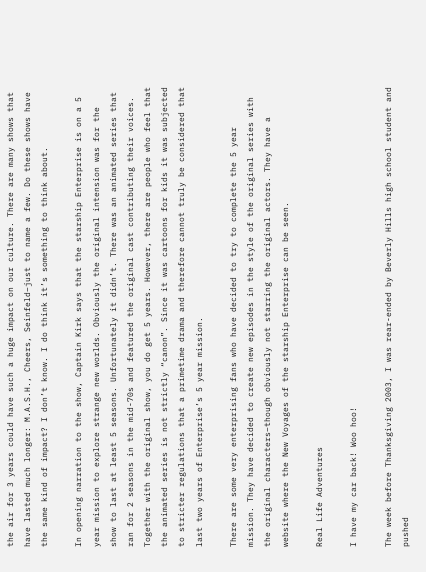the air for 3 years could have such a huge impact on our culture. There are many shows that have lasted much longer: M.A.S.H., Cheers, Seinfeld–just to name a few. Do these shows have the same kind of impact? I don’t know. I do think it’s something to think about.

In opening narration to the show, Captain Kirk says that the starship Enterprise is on a 5 year mission to explore strange new worlds. Obviously the original intension was for the show to last at least 5 seasons. Unfortunately it didn’t. There was an animated series that ran for 2 seasons in the mid-70s and featured the original cast contributing their voices. Together with the original show, you do get 5 years. However, there are people who feel that the animated series is not strictly “canon”. Since it was cartoons for kids it was subjected to stricter regulations that a primetime drama and therefore cannot truly be considered that last two years of Enterprise’s 5 year mission.

There are some very enterprising fans who have decided to try to complete the 5 year mission. They have decided to create new episodes in the style of the original series with the original characters–though obviously not starring the original actors. They have a website where the New Voyages of the starship Enterprise can be seen.

Real Life Adventures

I have my car back! Woo hoo!

The week before Thanksgiving 2003, I was rear-ended by Beverly Hills high school student and pushed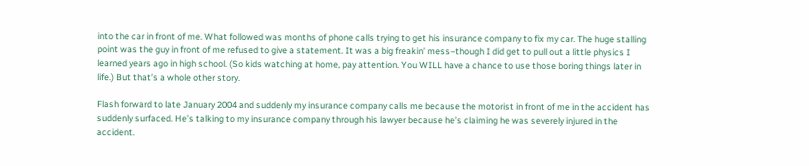into the car in front of me. What followed was months of phone calls trying to get his insurance company to fix my car. The huge stalling point was the guy in front of me refused to give a statement. It was a big freakin’ mess–though I did get to pull out a little physics I learned years ago in high school. (So kids watching at home, pay attention. You WILL have a chance to use those boring things later in life.) But that’s a whole other story.

Flash forward to late January 2004 and suddenly my insurance company calls me because the motorist in front of me in the accident has suddenly surfaced. He’s talking to my insurance company through his lawyer because he’s claiming he was severely injured in the accident.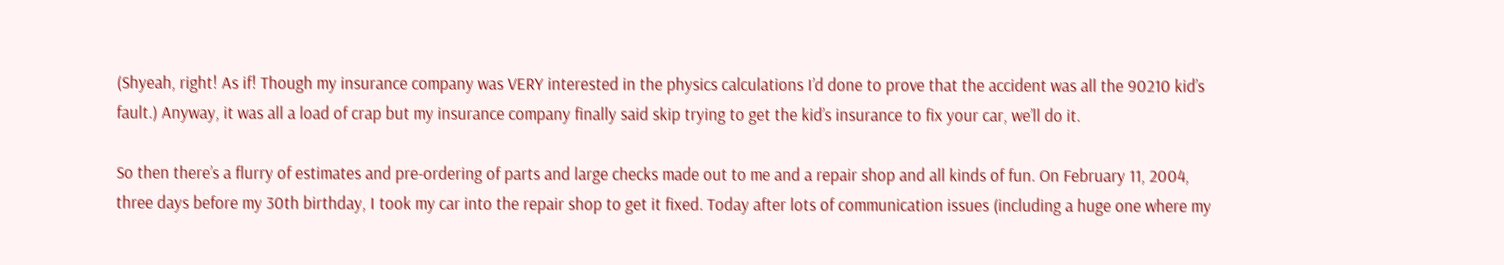(Shyeah, right! As if! Though my insurance company was VERY interested in the physics calculations I’d done to prove that the accident was all the 90210 kid’s fault.) Anyway, it was all a load of crap but my insurance company finally said skip trying to get the kid’s insurance to fix your car, we’ll do it.

So then there’s a flurry of estimates and pre-ordering of parts and large checks made out to me and a repair shop and all kinds of fun. On February 11, 2004, three days before my 30th birthday, I took my car into the repair shop to get it fixed. Today after lots of communication issues (including a huge one where my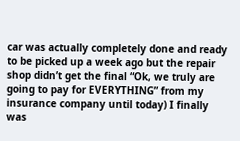car was actually completely done and ready to be picked up a week ago but the repair shop didn’t get the final “Ok, we truly are going to pay for EVERYTHING” from my insurance company until today) I finally was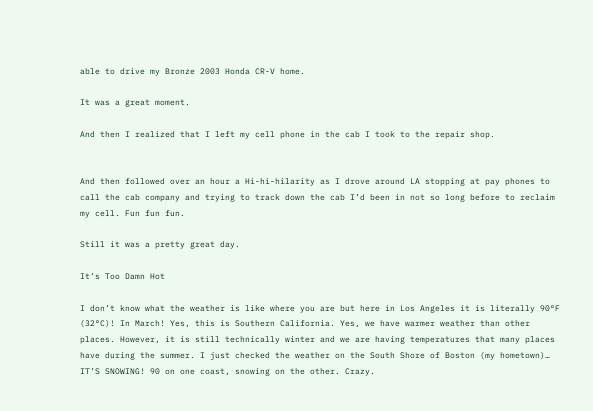able to drive my Bronze 2003 Honda CR-V home.

It was a great moment.

And then I realized that I left my cell phone in the cab I took to the repair shop.


And then followed over an hour a Hi-hi-hilarity as I drove around LA stopping at pay phones to call the cab company and trying to track down the cab I’d been in not so long before to reclaim my cell. Fun fun fun.

Still it was a pretty great day.

It’s Too Damn Hot

I don’t know what the weather is like where you are but here in Los Angeles it is literally 90°F (32°C)! In March! Yes, this is Southern California. Yes, we have warmer weather than other places. However, it is still technically winter and we are having temperatures that many places have during the summer. I just checked the weather on the South Shore of Boston (my hometown)… IT’S SNOWING! 90 on one coast, snowing on the other. Crazy.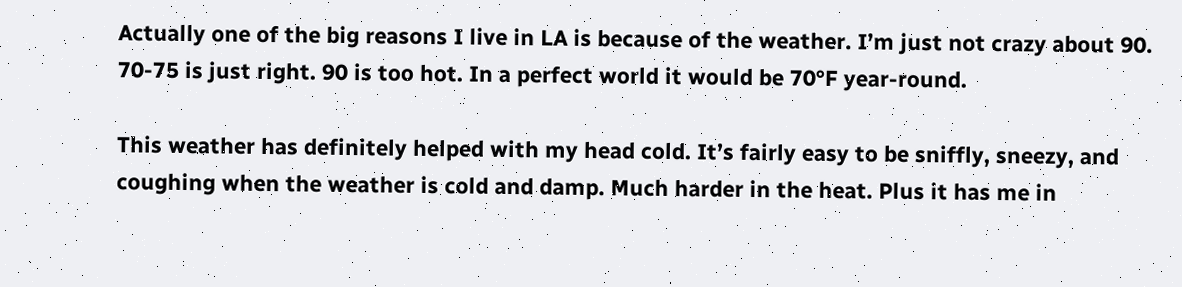Actually one of the big reasons I live in LA is because of the weather. I’m just not crazy about 90. 70-75 is just right. 90 is too hot. In a perfect world it would be 70°F year-round.

This weather has definitely helped with my head cold. It’s fairly easy to be sniffly, sneezy, and coughing when the weather is cold and damp. Much harder in the heat. Plus it has me in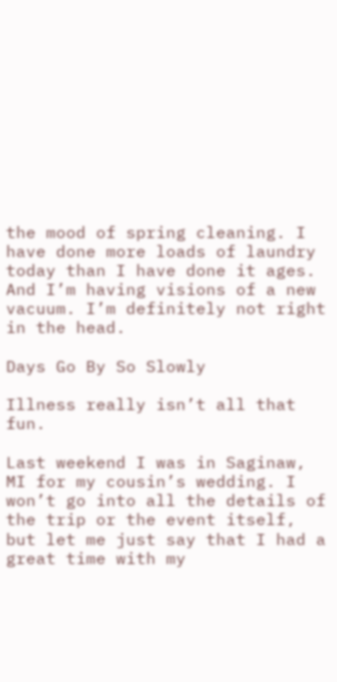the mood of spring cleaning. I have done more loads of laundry today than I have done it ages. And I’m having visions of a new vacuum. I’m definitely not right in the head.

Days Go By So Slowly

Illness really isn’t all that fun.

Last weekend I was in Saginaw, MI for my cousin’s wedding. I won’t go into all the details of the trip or the event itself, but let me just say that I had a great time with my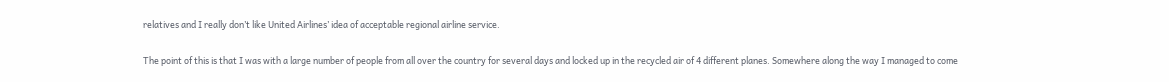relatives and I really don’t like United Airlines’ idea of acceptable regional airline service.

The point of this is that I was with a large number of people from all over the country for several days and locked up in the recycled air of 4 different planes. Somewhere along the way I managed to come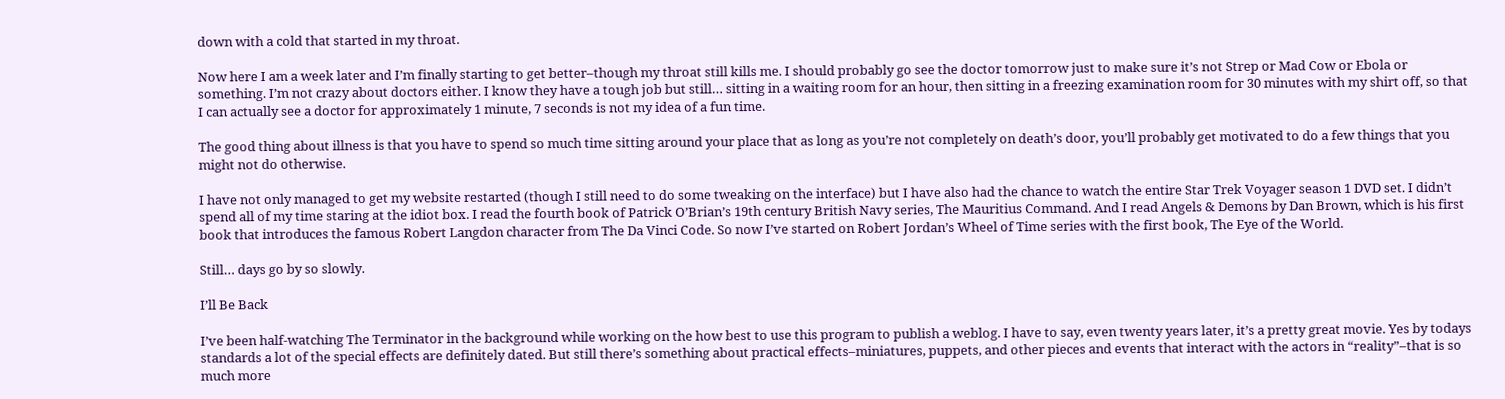down with a cold that started in my throat.

Now here I am a week later and I’m finally starting to get better–though my throat still kills me. I should probably go see the doctor tomorrow just to make sure it’s not Strep or Mad Cow or Ebola or something. I’m not crazy about doctors either. I know they have a tough job but still… sitting in a waiting room for an hour, then sitting in a freezing examination room for 30 minutes with my shirt off, so that I can actually see a doctor for approximately 1 minute, 7 seconds is not my idea of a fun time.

The good thing about illness is that you have to spend so much time sitting around your place that as long as you’re not completely on death’s door, you’ll probably get motivated to do a few things that you might not do otherwise.

I have not only managed to get my website restarted (though I still need to do some tweaking on the interface) but I have also had the chance to watch the entire Star Trek Voyager season 1 DVD set. I didn’t spend all of my time staring at the idiot box. I read the fourth book of Patrick O’Brian’s 19th century British Navy series, The Mauritius Command. And I read Angels & Demons by Dan Brown, which is his first book that introduces the famous Robert Langdon character from The Da Vinci Code. So now I’ve started on Robert Jordan’s Wheel of Time series with the first book, The Eye of the World.

Still… days go by so slowly.

I’ll Be Back

I’ve been half-watching The Terminator in the background while working on the how best to use this program to publish a weblog. I have to say, even twenty years later, it’s a pretty great movie. Yes by todays standards a lot of the special effects are definitely dated. But still there’s something about practical effects–miniatures, puppets, and other pieces and events that interact with the actors in “reality”–that is so much more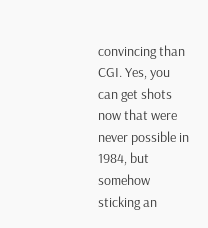convincing than CGI. Yes, you can get shots now that were never possible in 1984, but somehow sticking an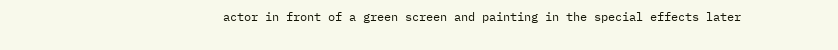actor in front of a green screen and painting in the special effects later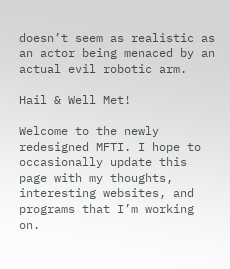doesn’t seem as realistic as an actor being menaced by an actual evil robotic arm.

Hail & Well Met!

Welcome to the newly redesigned MFTI. I hope to occasionally update this page with my thoughts, interesting websites, and programs that I’m working on.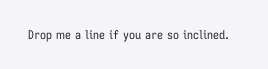Drop me a line if you are so inclined.